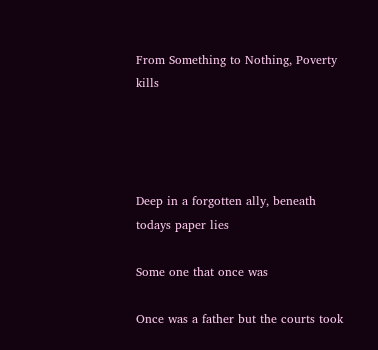From Something to Nothing, Poverty kills




Deep in a forgotten ally, beneath todays paper lies

Some one that once was

Once was a father but the courts took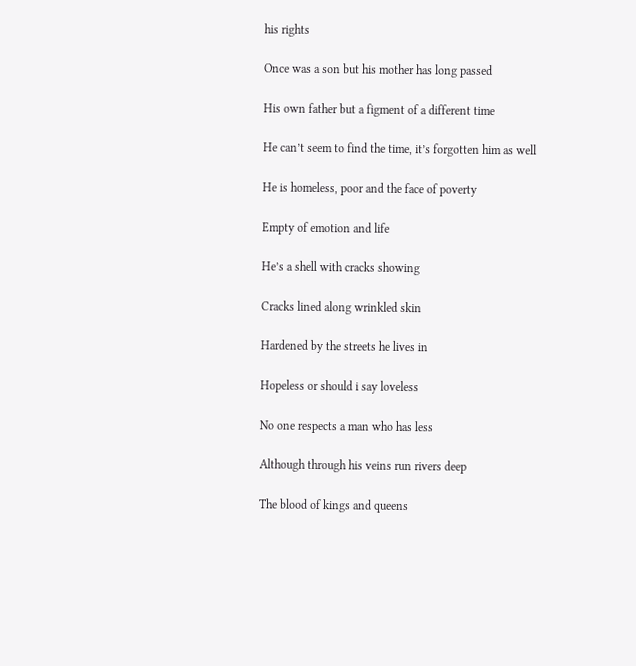his rights

Once was a son but his mother has long passed

His own father but a figment of a different time

He can’t seem to find the time, it’s forgotten him as well

He is homeless, poor and the face of poverty

Empty of emotion and life

He’s a shell with cracks showing

Cracks lined along wrinkled skin

Hardened by the streets he lives in

Hopeless or should i say loveless

No one respects a man who has less

Although through his veins run rivers deep

The blood of kings and queens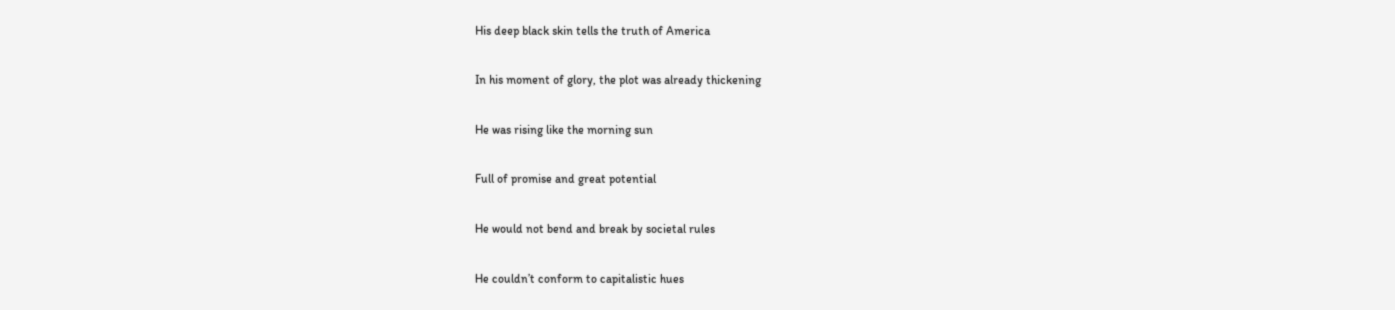His deep black skin tells the truth of America

In his moment of glory, the plot was already thickening

He was rising like the morning sun

Full of promise and great potential

He would not bend and break by societal rules

He couldn’t conform to capitalistic hues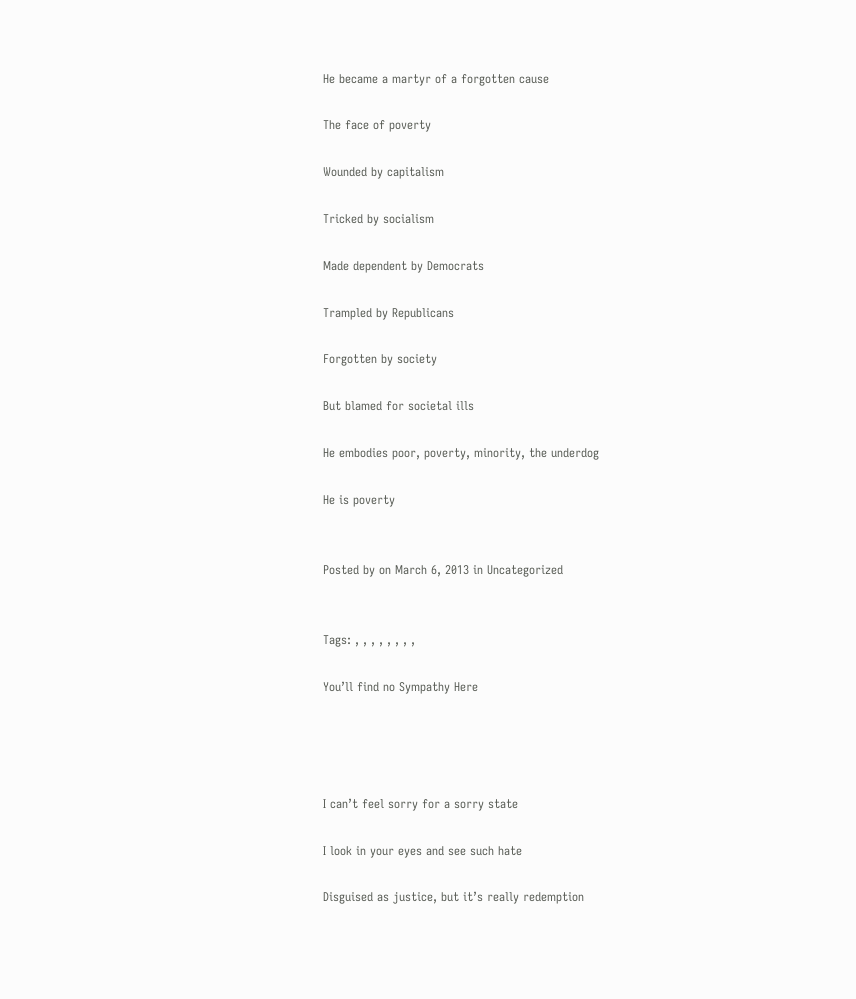He became a martyr of a forgotten cause

The face of poverty

Wounded by capitalism

Tricked by socialism

Made dependent by Democrats

Trampled by Republicans

Forgotten by society

But blamed for societal ills

He embodies poor, poverty, minority, the underdog

He is poverty


Posted by on March 6, 2013 in Uncategorized


Tags: , , , , , , , ,

You’ll find no Sympathy Here




I can’t feel sorry for a sorry state

I look in your eyes and see such hate

Disguised as justice, but it’s really redemption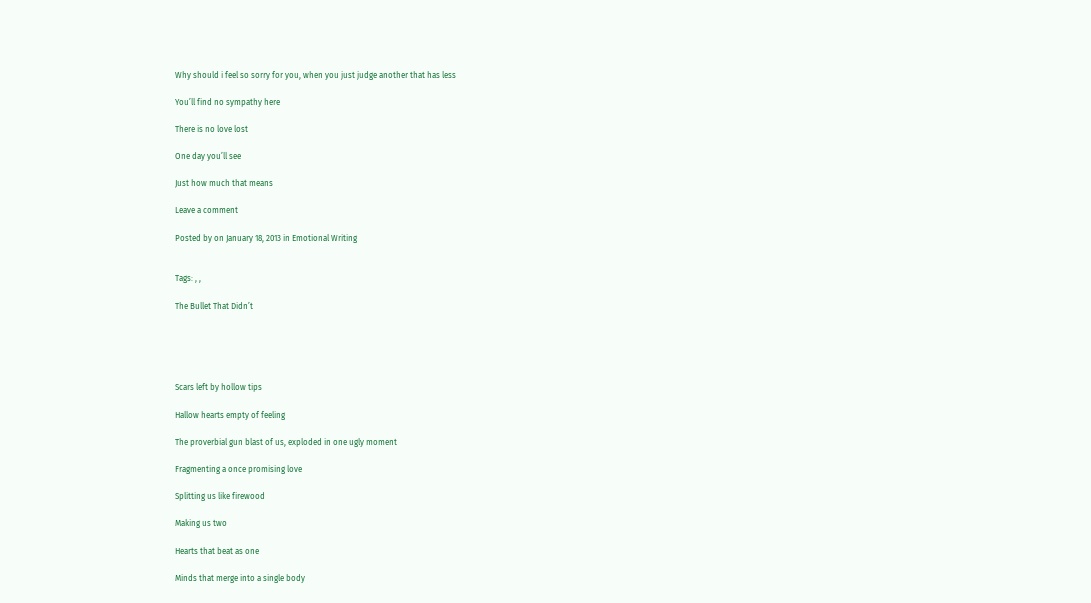Why should i feel so sorry for you, when you just judge another that has less

You’ll find no sympathy here

There is no love lost

One day you’ll see

Just how much that means

Leave a comment

Posted by on January 18, 2013 in Emotional Writing


Tags: , ,

The Bullet That Didn’t





Scars left by hollow tips

Hallow hearts empty of feeling

The proverbial gun blast of us, exploded in one ugly moment

Fragmenting a once promising love

Splitting us like firewood

Making us two

Hearts that beat as one

Minds that merge into a single body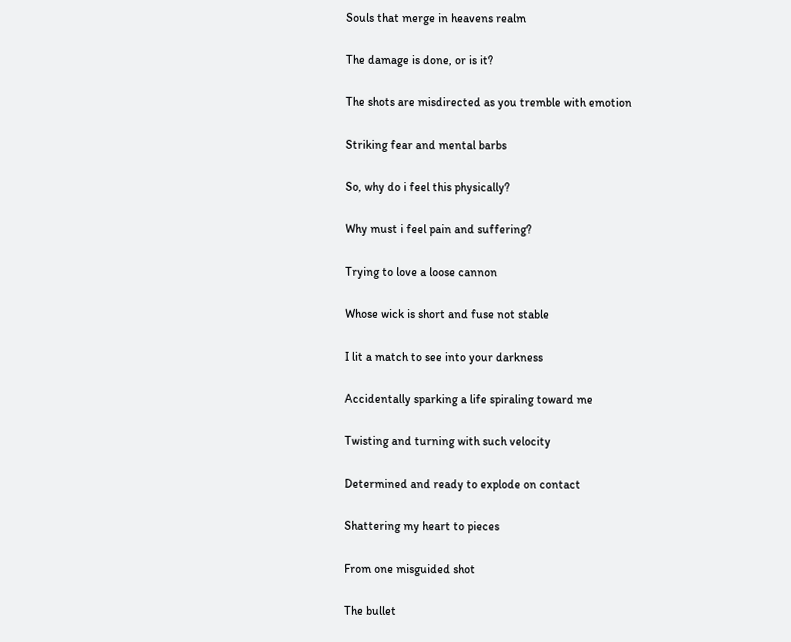Souls that merge in heavens realm

The damage is done, or is it?

The shots are misdirected as you tremble with emotion

Striking fear and mental barbs

So, why do i feel this physically?

Why must i feel pain and suffering?

Trying to love a loose cannon

Whose wick is short and fuse not stable

I lit a match to see into your darkness

Accidentally sparking a life spiraling toward me

Twisting and turning with such velocity

Determined and ready to explode on contact

Shattering my heart to pieces

From one misguided shot

The bullet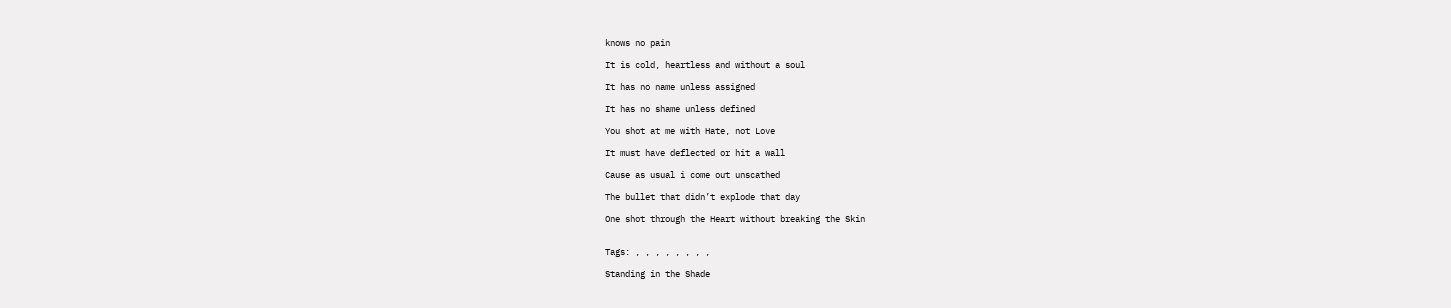knows no pain

It is cold, heartless and without a soul

It has no name unless assigned

It has no shame unless defined

You shot at me with Hate, not Love

It must have deflected or hit a wall

Cause as usual i come out unscathed

The bullet that didn’t explode that day

One shot through the Heart without breaking the Skin


Tags: , , , , , , , ,

Standing in the Shade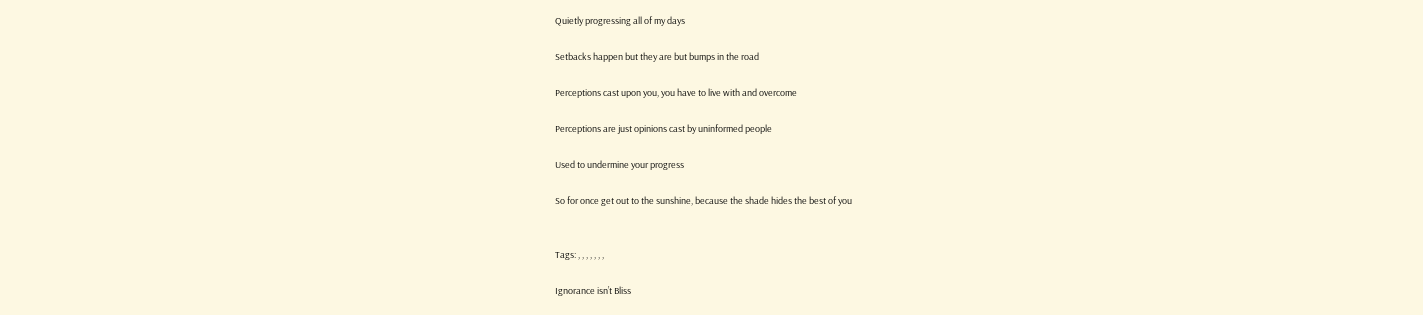Quietly progressing all of my days

Setbacks happen but they are but bumps in the road

Perceptions cast upon you, you have to live with and overcome

Perceptions are just opinions cast by uninformed people

Used to undermine your progress

So for once get out to the sunshine, because the shade hides the best of you


Tags: , , , , , , ,

Ignorance isn’t Bliss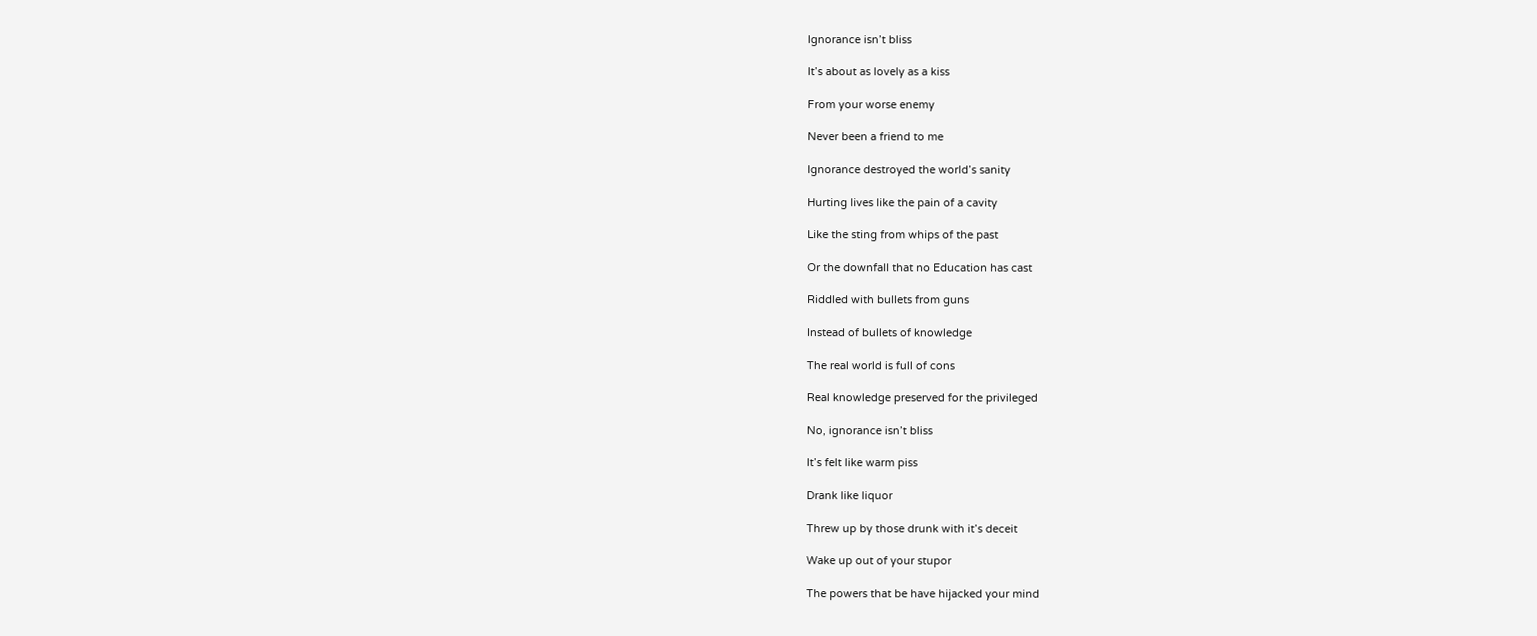Ignorance isn’t bliss

It’s about as lovely as a kiss

From your worse enemy

Never been a friend to me

Ignorance destroyed the world’s sanity

Hurting lives like the pain of a cavity

Like the sting from whips of the past

Or the downfall that no Education has cast

Riddled with bullets from guns

Instead of bullets of knowledge

The real world is full of cons

Real knowledge preserved for the privileged

No, ignorance isn’t bliss

It’s felt like warm piss

Drank like liquor

Threw up by those drunk with it’s deceit

Wake up out of your stupor

The powers that be have hijacked your mind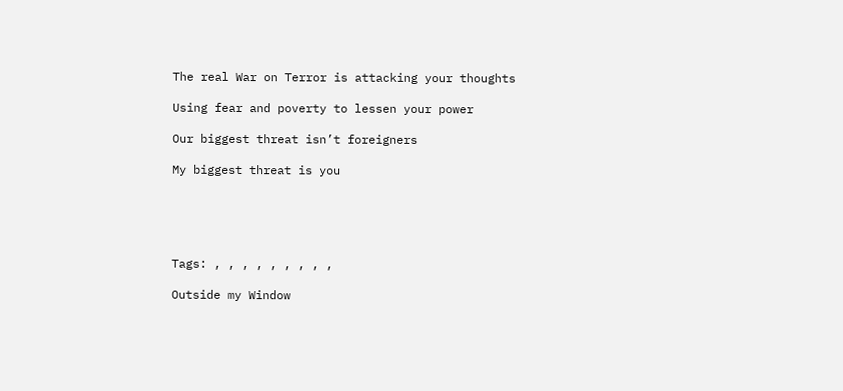The real War on Terror is attacking your thoughts

Using fear and poverty to lessen your power

Our biggest threat isn’t foreigners

My biggest threat is you





Tags: , , , , , , , , ,

Outside my Window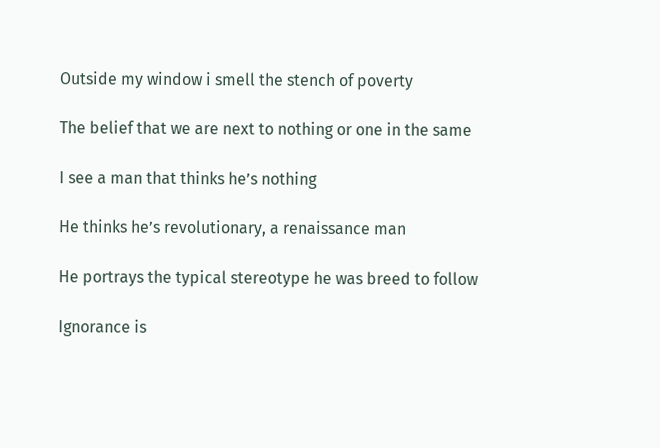Outside my window i smell the stench of poverty

The belief that we are next to nothing or one in the same

I see a man that thinks he’s nothing

He thinks he’s revolutionary, a renaissance man

He portrays the typical stereotype he was breed to follow

Ignorance is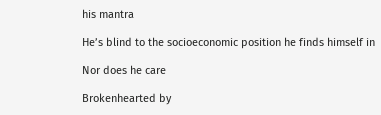his mantra

He’s blind to the socioeconomic position he finds himself in

Nor does he care

Brokenhearted by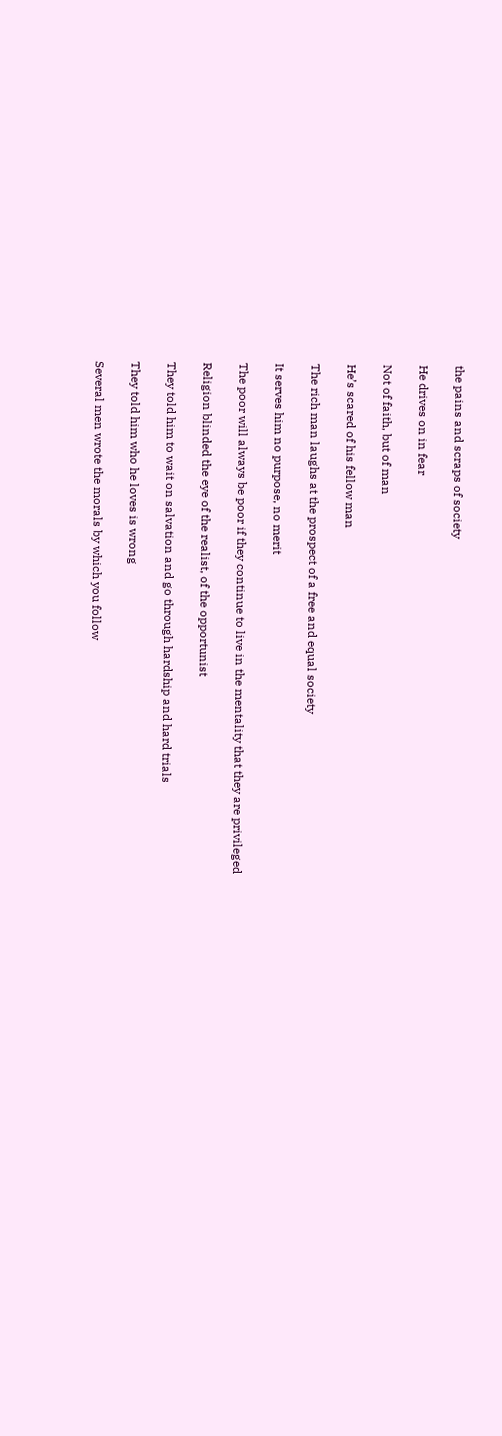the pains and scraps of society

He drives on in fear

Not of faith, but of man

He’s scared of his fellow man

The rich man laughs at the prospect of a free and equal society

It serves him no purpose, no merit

The poor will always be poor if they continue to live in the mentality that they are privileged

Religion blinded the eye of the realist, of the opportunist

They told him to wait on salvation and go through hardship and hard trials

They told him who he loves is wrong

Several men wrote the morals by which you follow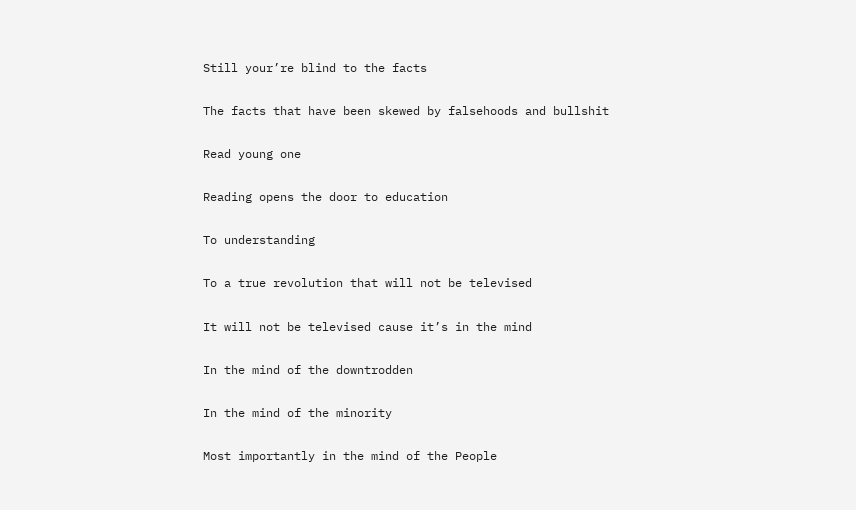Still your’re blind to the facts

The facts that have been skewed by falsehoods and bullshit

Read young one

Reading opens the door to education

To understanding

To a true revolution that will not be televised

It will not be televised cause it’s in the mind

In the mind of the downtrodden

In the mind of the minority

Most importantly in the mind of the People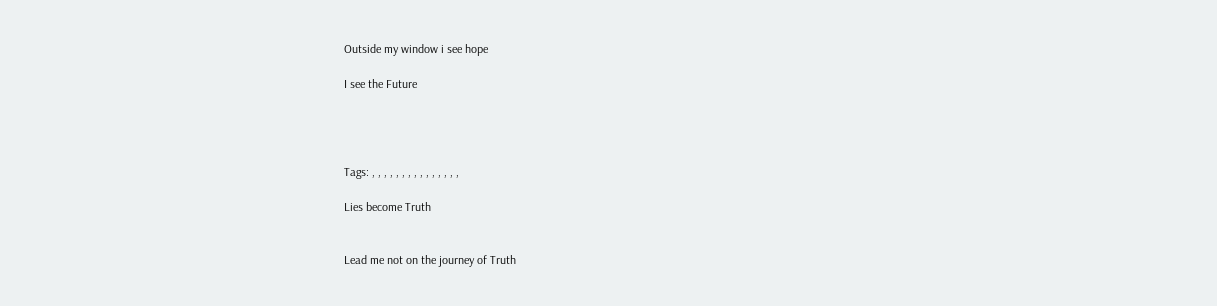Outside my window i see hope

I see the Future




Tags: , , , , , , , , , , , , , , ,

Lies become Truth


Lead me not on the journey of Truth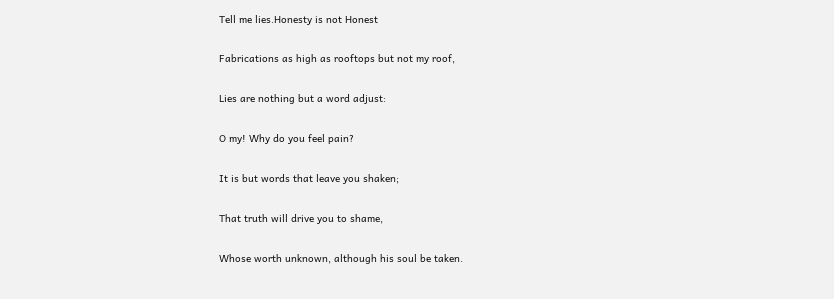Tell me lies.Honesty is not Honest

Fabrications as high as rooftops but not my roof,

Lies are nothing but a word adjust:

O my! Why do you feel pain?

It is but words that leave you shaken;

That truth will drive you to shame,

Whose worth unknown, although his soul be taken.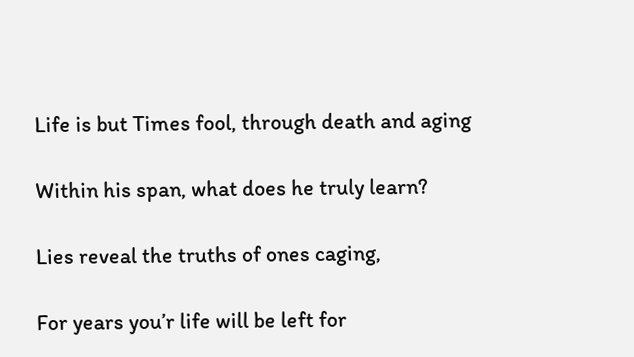Life is but Times fool, through death and aging

Within his span, what does he truly learn?

Lies reveal the truths of ones caging,

For years you’r life will be left for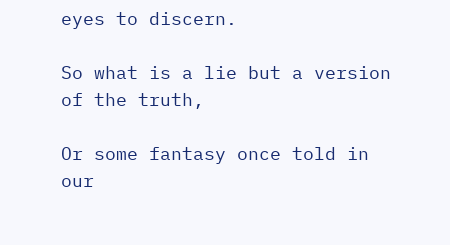eyes to discern.

So what is a lie but a version of the truth,

Or some fantasy once told in our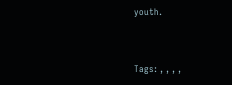youth.


Tags: , , , ,